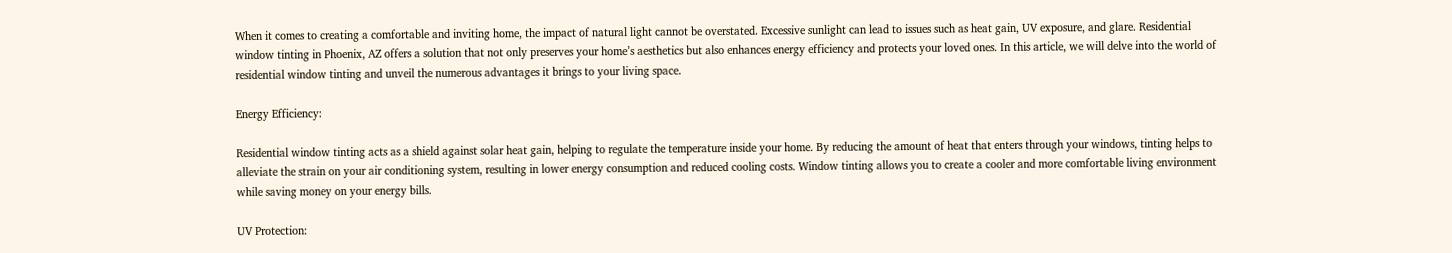When it comes to creating a comfortable and inviting home, the impact of natural light cannot be overstated. Excessive sunlight can lead to issues such as heat gain, UV exposure, and glare. Residential window tinting in Phoenix, AZ offers a solution that not only preserves your home’s aesthetics but also enhances energy efficiency and protects your loved ones. In this article, we will delve into the world of residential window tinting and unveil the numerous advantages it brings to your living space.

Energy Efficiency:

Residential window tinting acts as a shield against solar heat gain, helping to regulate the temperature inside your home. By reducing the amount of heat that enters through your windows, tinting helps to alleviate the strain on your air conditioning system, resulting in lower energy consumption and reduced cooling costs. Window tinting allows you to create a cooler and more comfortable living environment while saving money on your energy bills.

UV Protection: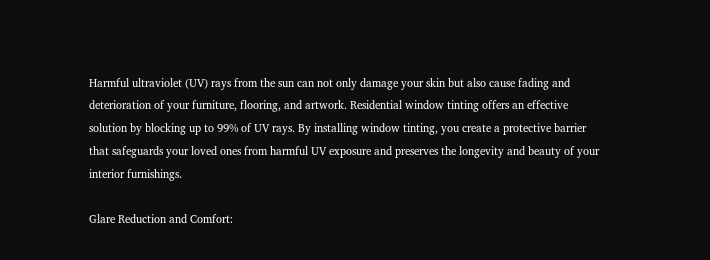Harmful ultraviolet (UV) rays from the sun can not only damage your skin but also cause fading and deterioration of your furniture, flooring, and artwork. Residential window tinting offers an effective solution by blocking up to 99% of UV rays. By installing window tinting, you create a protective barrier that safeguards your loved ones from harmful UV exposure and preserves the longevity and beauty of your interior furnishings.

Glare Reduction and Comfort: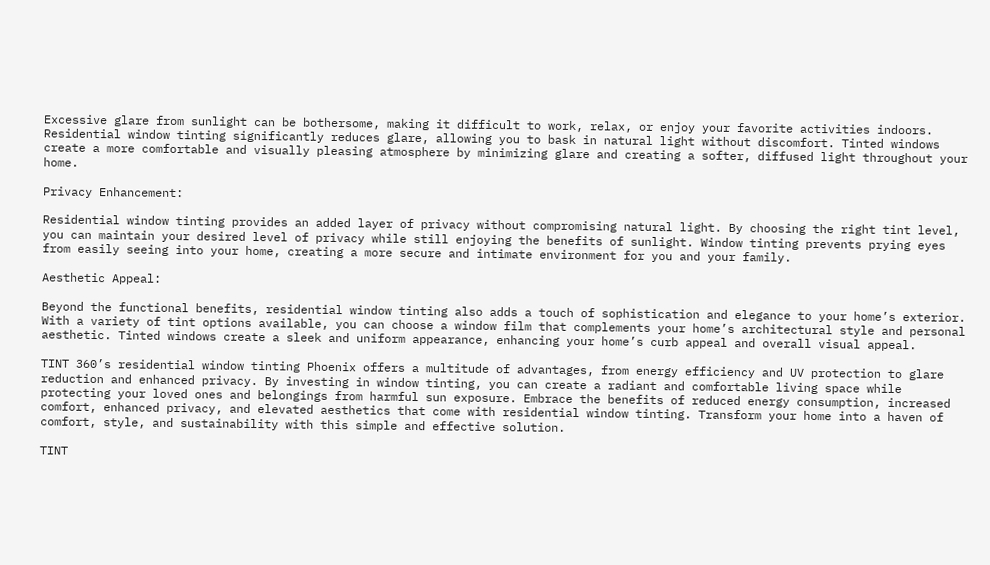Excessive glare from sunlight can be bothersome, making it difficult to work, relax, or enjoy your favorite activities indoors. Residential window tinting significantly reduces glare, allowing you to bask in natural light without discomfort. Tinted windows create a more comfortable and visually pleasing atmosphere by minimizing glare and creating a softer, diffused light throughout your home.

Privacy Enhancement:

Residential window tinting provides an added layer of privacy without compromising natural light. By choosing the right tint level, you can maintain your desired level of privacy while still enjoying the benefits of sunlight. Window tinting prevents prying eyes from easily seeing into your home, creating a more secure and intimate environment for you and your family.

Aesthetic Appeal:

Beyond the functional benefits, residential window tinting also adds a touch of sophistication and elegance to your home’s exterior. With a variety of tint options available, you can choose a window film that complements your home’s architectural style and personal aesthetic. Tinted windows create a sleek and uniform appearance, enhancing your home’s curb appeal and overall visual appeal.

TINT 360’s residential window tinting Phoenix offers a multitude of advantages, from energy efficiency and UV protection to glare reduction and enhanced privacy. By investing in window tinting, you can create a radiant and comfortable living space while protecting your loved ones and belongings from harmful sun exposure. Embrace the benefits of reduced energy consumption, increased comfort, enhanced privacy, and elevated aesthetics that come with residential window tinting. Transform your home into a haven of comfort, style, and sustainability with this simple and effective solution.

TINT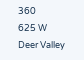360
625 W Deer Valley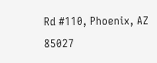Rd #110, Phoenix, AZ 85027